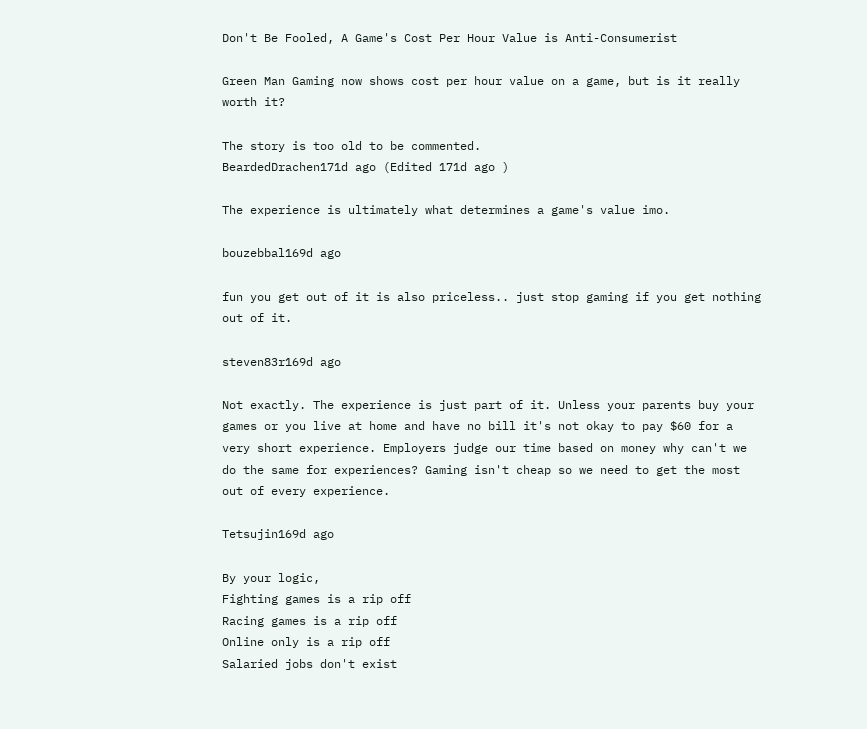Don't Be Fooled, A Game's Cost Per Hour Value is Anti-Consumerist

Green Man Gaming now shows cost per hour value on a game, but is it really worth it?

The story is too old to be commented.
BeardedDrachen171d ago (Edited 171d ago )

The experience is ultimately what determines a game's value imo.

bouzebbal169d ago

fun you get out of it is also priceless.. just stop gaming if you get nothing out of it.

steven83r169d ago

Not exactly. The experience is just part of it. Unless your parents buy your games or you live at home and have no bill it's not okay to pay $60 for a very short experience. Employers judge our time based on money why can't we do the same for experiences? Gaming isn't cheap so we need to get the most out of every experience.

Tetsujin169d ago

By your logic,
Fighting games is a rip off
Racing games is a rip off
Online only is a rip off
Salaried jobs don't exist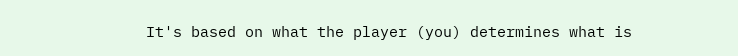It's based on what the player (you) determines what is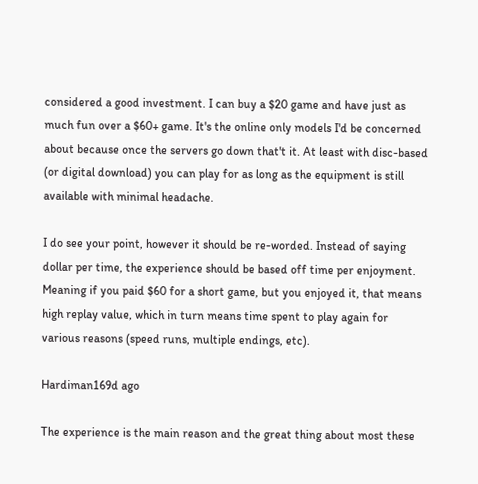considered a good investment. I can buy a $20 game and have just as much fun over a $60+ game. It's the online only models I'd be concerned about because once the servers go down that't it. At least with disc-based (or digital download) you can play for as long as the equipment is still available with minimal headache.

I do see your point, however it should be re-worded. Instead of saying dollar per time, the experience should be based off time per enjoyment. Meaning if you paid $60 for a short game, but you enjoyed it, that means high replay value, which in turn means time spent to play again for various reasons (speed runs, multiple endings, etc).

Hardiman169d ago

The experience is the main reason and the great thing about most these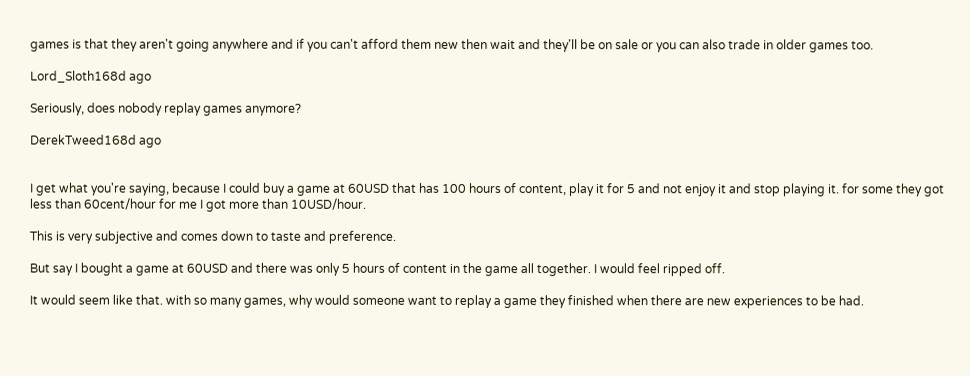games is that they aren't going anywhere and if you can't afford them new then wait and they'll be on sale or you can also trade in older games too.

Lord_Sloth168d ago

Seriously, does nobody replay games anymore?

DerekTweed168d ago


I get what you're saying, because I could buy a game at 60USD that has 100 hours of content, play it for 5 and not enjoy it and stop playing it. for some they got less than 60cent/hour for me I got more than 10USD/hour.

This is very subjective and comes down to taste and preference.

But say I bought a game at 60USD and there was only 5 hours of content in the game all together. I would feel ripped off.

It would seem like that. with so many games, why would someone want to replay a game they finished when there are new experiences to be had.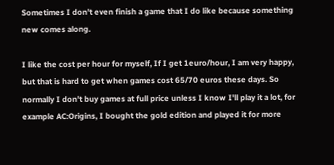Sometimes I don't even finish a game that I do like because something new comes along.

I like the cost per hour for myself, If I get 1euro/hour, I am very happy, but that is hard to get when games cost 65/70 euros these days. So normally I don't buy games at full price unless I know I'll play it a lot, for example AC:Origins, I bought the gold edition and played it for more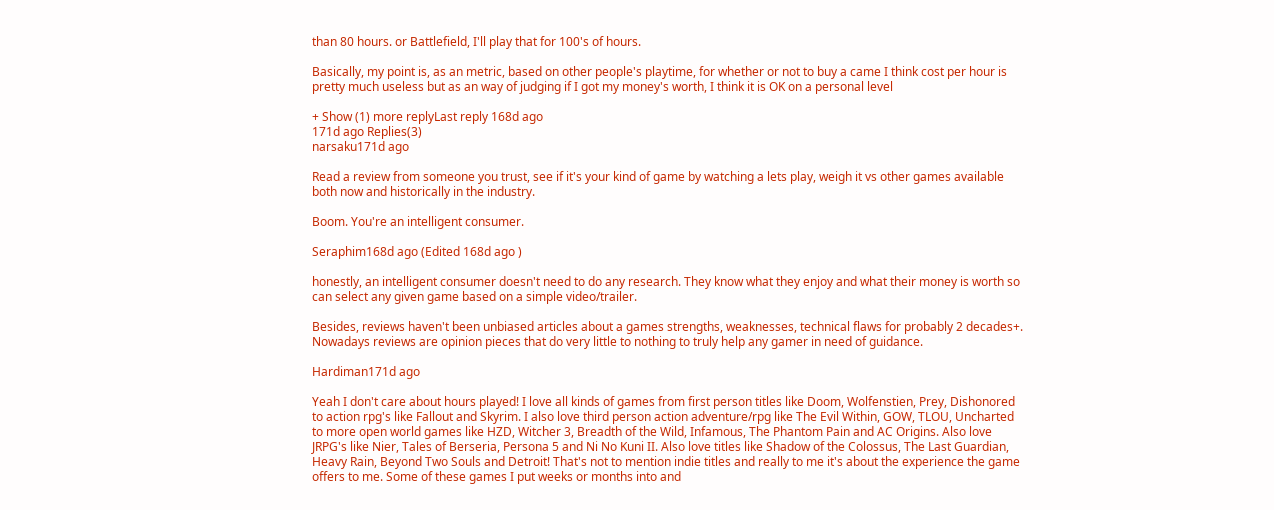than 80 hours. or Battlefield, I'll play that for 100's of hours.

Basically, my point is, as an metric, based on other people's playtime, for whether or not to buy a came I think cost per hour is pretty much useless but as an way of judging if I got my money's worth, I think it is OK on a personal level

+ Show (1) more replyLast reply 168d ago
171d ago Replies(3)
narsaku171d ago

Read a review from someone you trust, see if it's your kind of game by watching a lets play, weigh it vs other games available both now and historically in the industry.

Boom. You're an intelligent consumer.

Seraphim168d ago (Edited 168d ago )

honestly, an intelligent consumer doesn't need to do any research. They know what they enjoy and what their money is worth so can select any given game based on a simple video/trailer.

Besides, reviews haven't been unbiased articles about a games strengths, weaknesses, technical flaws for probably 2 decades+. Nowadays reviews are opinion pieces that do very little to nothing to truly help any gamer in need of guidance.

Hardiman171d ago

Yeah I don't care about hours played! I love all kinds of games from first person titles like Doom, Wolfenstien, Prey, Dishonored to action rpg's like Fallout and Skyrim. I also love third person action adventure/rpg like The Evil Within, GOW, TLOU, Uncharted to more open world games like HZD, Witcher 3, Breadth of the Wild, Infamous, The Phantom Pain and AC Origins. Also love JRPG's like Nier, Tales of Berseria, Persona 5 and Ni No Kuni II. Also love titles like Shadow of the Colossus, The Last Guardian, Heavy Rain, Beyond Two Souls and Detroit! That's not to mention indie titles and really to me it's about the experience the game offers to me. Some of these games I put weeks or months into and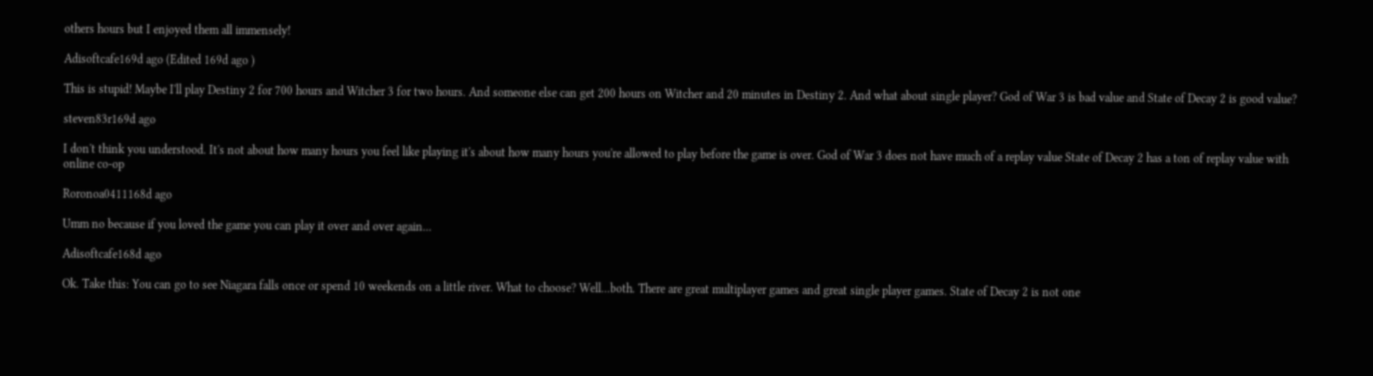others hours but I enjoyed them all immensely!

Adisoftcafe169d ago (Edited 169d ago )

This is stupid! Maybe I'll play Destiny 2 for 700 hours and Witcher 3 for two hours. And someone else can get 200 hours on Witcher and 20 minutes in Destiny 2. And what about single player? God of War 3 is bad value and State of Decay 2 is good value?

steven83r169d ago

I don't think you understood. It's not about how many hours you feel like playing it's about how many hours you're allowed to play before the game is over. God of War 3 does not have much of a replay value State of Decay 2 has a ton of replay value with online co-op

Roronoa0411168d ago

Umm no because if you loved the game you can play it over and over again...

Adisoftcafe168d ago

Ok. Take this: You can go to see Niagara falls once or spend 10 weekends on a little river. What to choose? Well...both. There are great multiplayer games and great single player games. State of Decay 2 is not one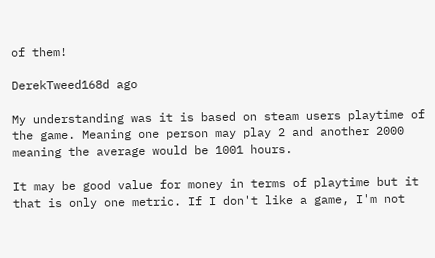of them!

DerekTweed168d ago

My understanding was it is based on steam users playtime of the game. Meaning one person may play 2 and another 2000 meaning the average would be 1001 hours.

It may be good value for money in terms of playtime but it that is only one metric. If I don't like a game, I'm not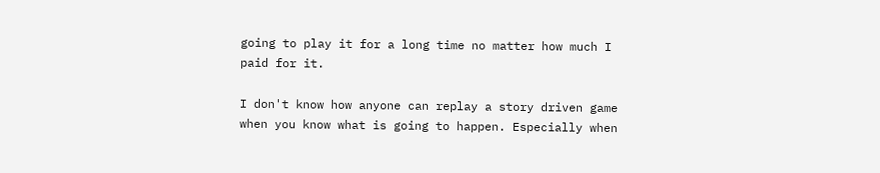going to play it for a long time no matter how much I paid for it.

I don't know how anyone can replay a story driven game when you know what is going to happen. Especially when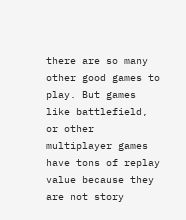there are so many other good games to play. But games like battlefield, or other multiplayer games have tons of replay value because they are not story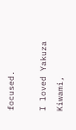focused.

I loved Yakuza Kiwami,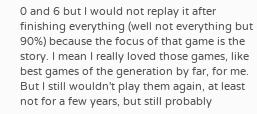0 and 6 but I would not replay it after finishing everything (well not everything but 90%) because the focus of that game is the story. I mean I really loved those games, like best games of the generation by far, for me. But I still wouldn't play them again, at least not for a few years, but still probably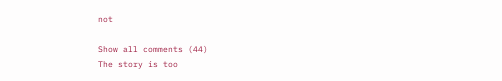not

Show all comments (44)
The story is too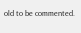old to be commented.